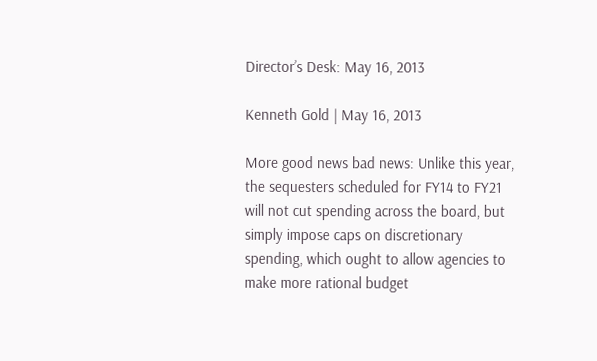Director’s Desk: May 16, 2013

Kenneth Gold | May 16, 2013

More good news bad news: Unlike this year, the sequesters scheduled for FY14 to FY21 will not cut spending across the board, but simply impose caps on discretionary spending, which ought to allow agencies to make more rational budget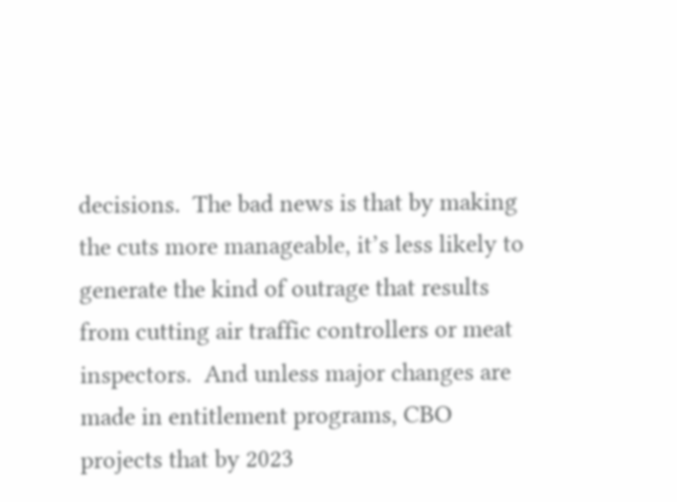decisions.  The bad news is that by making the cuts more manageable, it’s less likely to generate the kind of outrage that results from cutting air traffic controllers or meat inspectors.  And unless major changes are made in entitlement programs, CBO projects that by 2023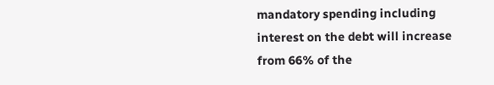mandatory spending including interest on the debt will increase from 66% of the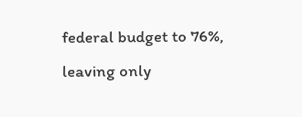federal budget to 76%, leaving only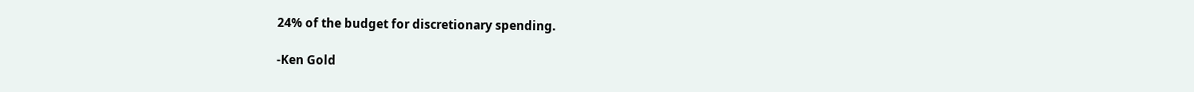24% of the budget for discretionary spending.

-Ken Gold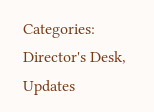Categories: Director's Desk, Updates